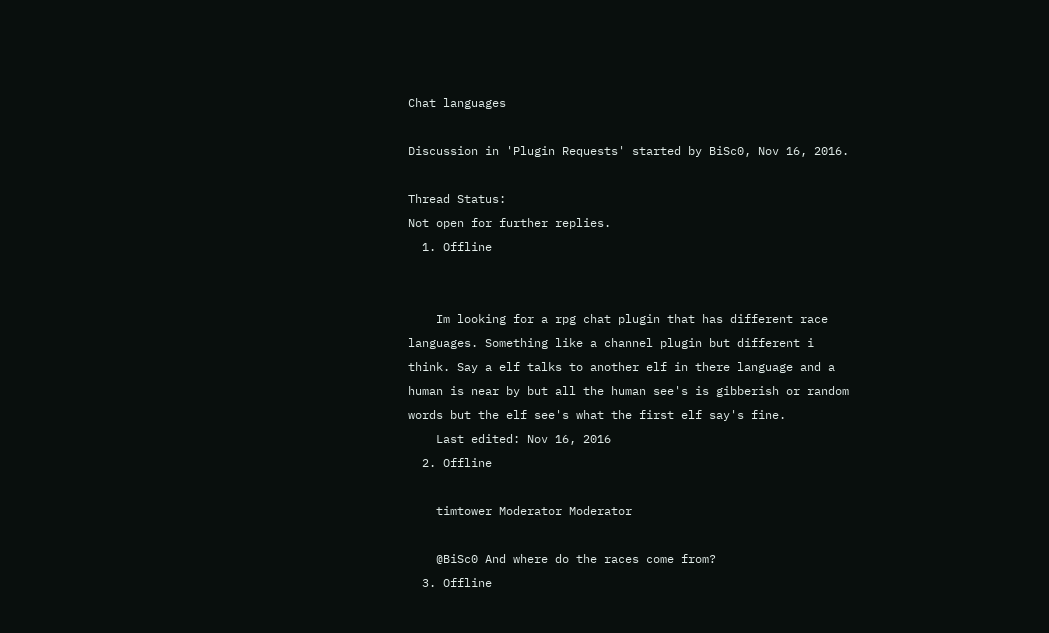Chat languages

Discussion in 'Plugin Requests' started by BiSc0, Nov 16, 2016.

Thread Status:
Not open for further replies.
  1. Offline


    Im looking for a rpg chat plugin that has different race languages. Something like a channel plugin but different i think. Say a elf talks to another elf in there language and a human is near by but all the human see's is gibberish or random words but the elf see's what the first elf say's fine.
    Last edited: Nov 16, 2016
  2. Offline

    timtower Moderator Moderator

    @BiSc0 And where do the races come from?
  3. Offline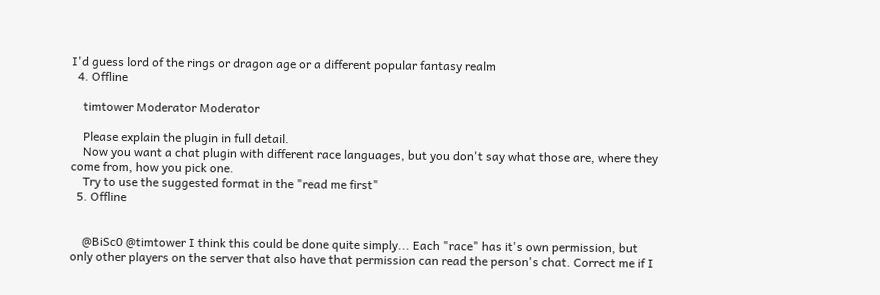I'd guess lord of the rings or dragon age or a different popular fantasy realm
  4. Offline

    timtower Moderator Moderator

    Please explain the plugin in full detail.
    Now you want a chat plugin with different race languages, but you don't say what those are, where they come from, how you pick one.
    Try to use the suggested format in the "read me first"
  5. Offline


    @BiSc0 @timtower I think this could be done quite simply... Each "race" has it's own permission, but only other players on the server that also have that permission can read the person's chat. Correct me if I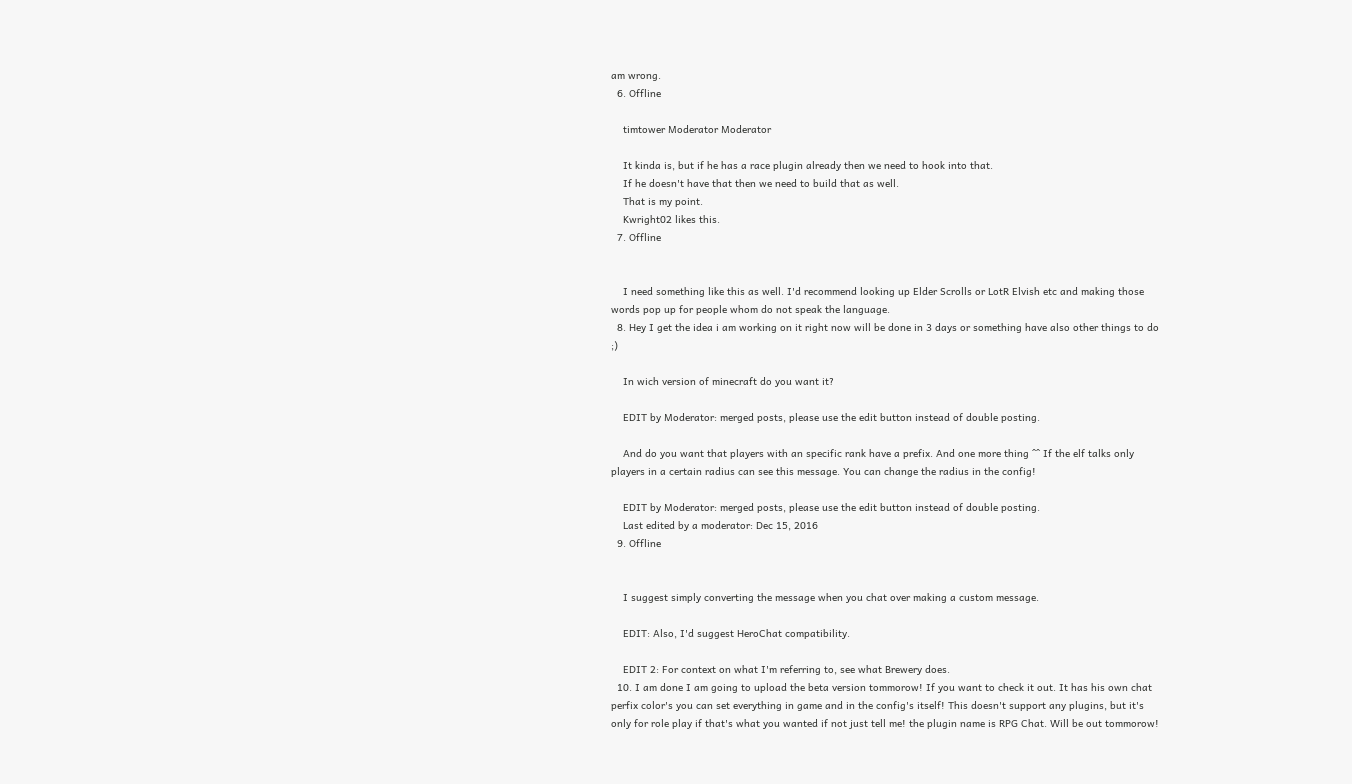am wrong.
  6. Offline

    timtower Moderator Moderator

    It kinda is, but if he has a race plugin already then we need to hook into that.
    If he doesn't have that then we need to build that as well.
    That is my point.
    Kwright02 likes this.
  7. Offline


    I need something like this as well. I'd recommend looking up Elder Scrolls or LotR Elvish etc and making those words pop up for people whom do not speak the language.
  8. Hey I get the idea i am working on it right now will be done in 3 days or something have also other things to do ;)

    In wich version of minecraft do you want it?

    EDIT by Moderator: merged posts, please use the edit button instead of double posting.

    And do you want that players with an specific rank have a prefix. And one more thing ^^ If the elf talks only players in a certain radius can see this message. You can change the radius in the config!

    EDIT by Moderator: merged posts, please use the edit button instead of double posting.
    Last edited by a moderator: Dec 15, 2016
  9. Offline


    I suggest simply converting the message when you chat over making a custom message.

    EDIT: Also, I'd suggest HeroChat compatibility.

    EDIT 2: For context on what I'm referring to, see what Brewery does.
  10. I am done I am going to upload the beta version tommorow! If you want to check it out. It has his own chat perfix color's you can set everything in game and in the config's itself! This doesn't support any plugins, but it's only for role play if that's what you wanted if not just tell me! the plugin name is RPG Chat. Will be out tommorow!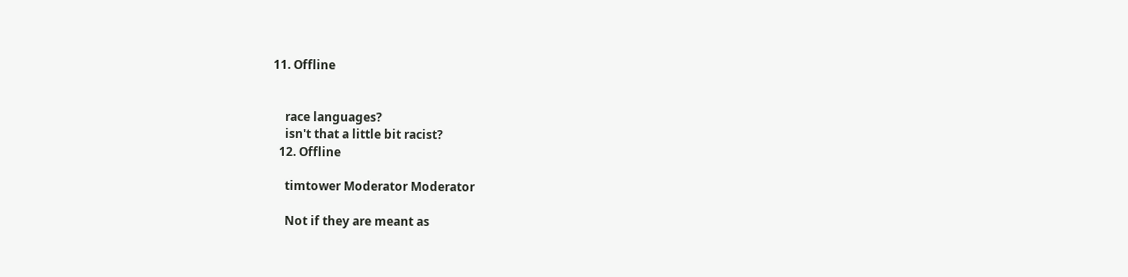11. Offline


    race languages?
    isn't that a little bit racist?
  12. Offline

    timtower Moderator Moderator

    Not if they are meant as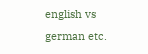english vs german etc.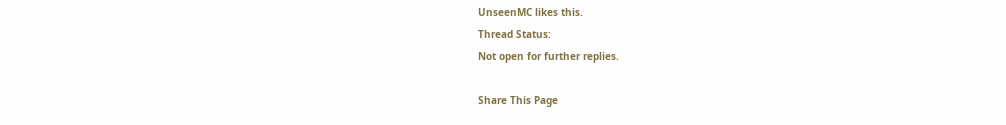UnseenMC likes this.
Thread Status:
Not open for further replies.

Share This Page